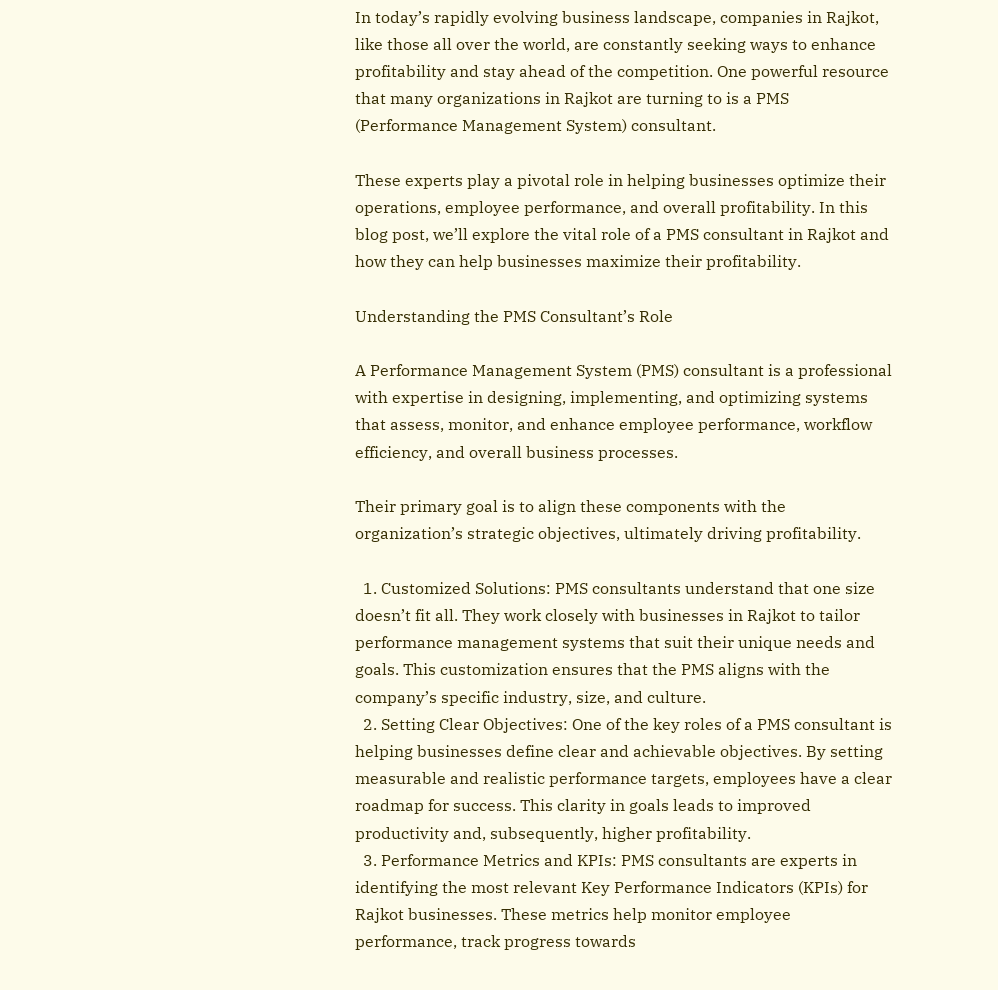In today’s rapidly evolving business landscape, companies in Rajkot, like those all over the world, are constantly seeking ways to enhance profitability and stay ahead of the competition. One powerful resource that many organizations in Rajkot are turning to is a PMS (Performance Management System) consultant.

These experts play a pivotal role in helping businesses optimize their operations, employee performance, and overall profitability. In this blog post, we’ll explore the vital role of a PMS consultant in Rajkot and how they can help businesses maximize their profitability.

Understanding the PMS Consultant’s Role

A Performance Management System (PMS) consultant is a professional with expertise in designing, implementing, and optimizing systems that assess, monitor, and enhance employee performance, workflow efficiency, and overall business processes.

Their primary goal is to align these components with the organization’s strategic objectives, ultimately driving profitability.

  1. Customized Solutions: PMS consultants understand that one size doesn’t fit all. They work closely with businesses in Rajkot to tailor performance management systems that suit their unique needs and goals. This customization ensures that the PMS aligns with the company’s specific industry, size, and culture.
  2. Setting Clear Objectives: One of the key roles of a PMS consultant is helping businesses define clear and achievable objectives. By setting measurable and realistic performance targets, employees have a clear roadmap for success. This clarity in goals leads to improved productivity and, subsequently, higher profitability.
  3. Performance Metrics and KPIs: PMS consultants are experts in identifying the most relevant Key Performance Indicators (KPIs) for Rajkot businesses. These metrics help monitor employee performance, track progress towards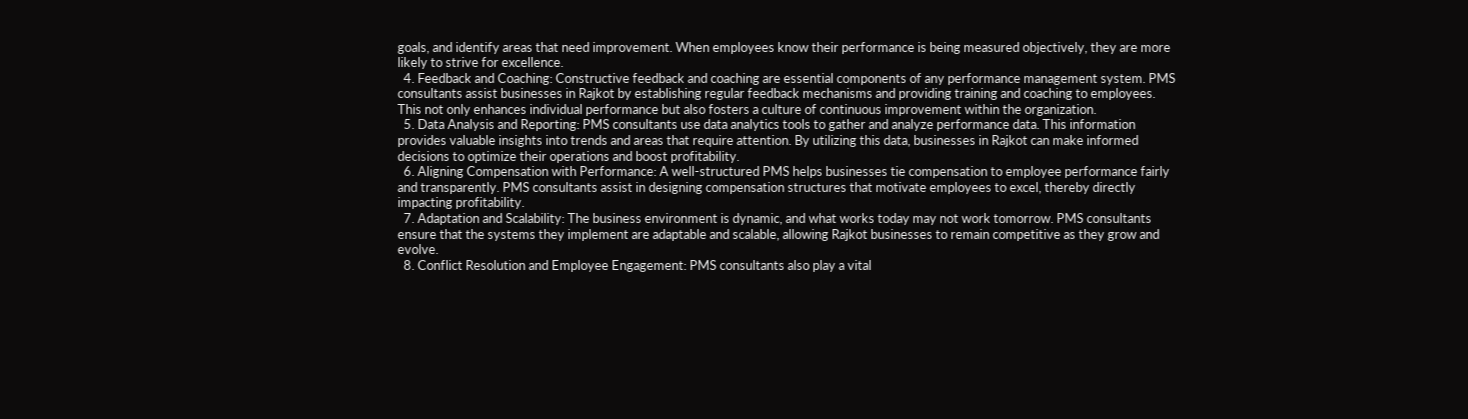goals, and identify areas that need improvement. When employees know their performance is being measured objectively, they are more likely to strive for excellence.
  4. Feedback and Coaching: Constructive feedback and coaching are essential components of any performance management system. PMS consultants assist businesses in Rajkot by establishing regular feedback mechanisms and providing training and coaching to employees. This not only enhances individual performance but also fosters a culture of continuous improvement within the organization.
  5. Data Analysis and Reporting: PMS consultants use data analytics tools to gather and analyze performance data. This information provides valuable insights into trends and areas that require attention. By utilizing this data, businesses in Rajkot can make informed decisions to optimize their operations and boost profitability.
  6. Aligning Compensation with Performance: A well-structured PMS helps businesses tie compensation to employee performance fairly and transparently. PMS consultants assist in designing compensation structures that motivate employees to excel, thereby directly impacting profitability.
  7. Adaptation and Scalability: The business environment is dynamic, and what works today may not work tomorrow. PMS consultants ensure that the systems they implement are adaptable and scalable, allowing Rajkot businesses to remain competitive as they grow and evolve.
  8. Conflict Resolution and Employee Engagement: PMS consultants also play a vital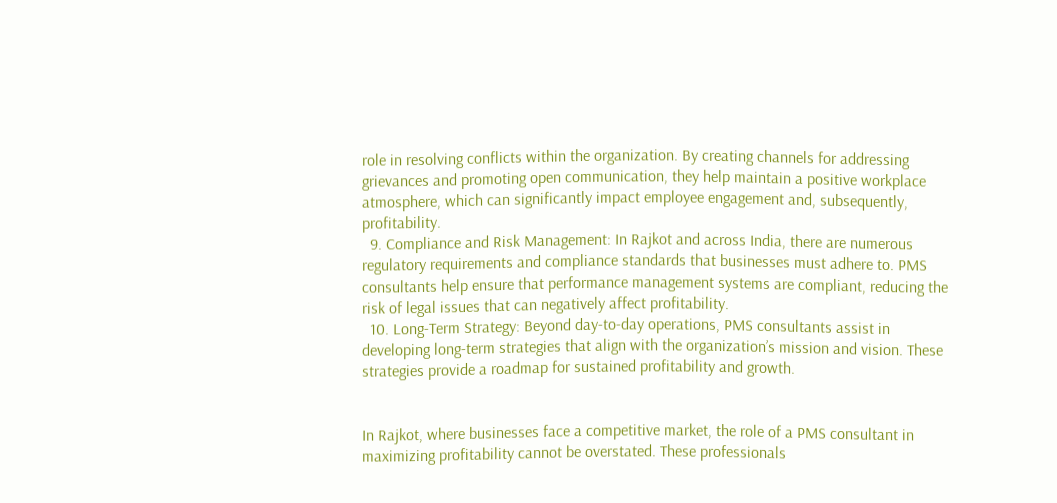role in resolving conflicts within the organization. By creating channels for addressing grievances and promoting open communication, they help maintain a positive workplace atmosphere, which can significantly impact employee engagement and, subsequently, profitability.
  9. Compliance and Risk Management: In Rajkot and across India, there are numerous regulatory requirements and compliance standards that businesses must adhere to. PMS consultants help ensure that performance management systems are compliant, reducing the risk of legal issues that can negatively affect profitability.
  10. Long-Term Strategy: Beyond day-to-day operations, PMS consultants assist in developing long-term strategies that align with the organization’s mission and vision. These strategies provide a roadmap for sustained profitability and growth.


In Rajkot, where businesses face a competitive market, the role of a PMS consultant in maximizing profitability cannot be overstated. These professionals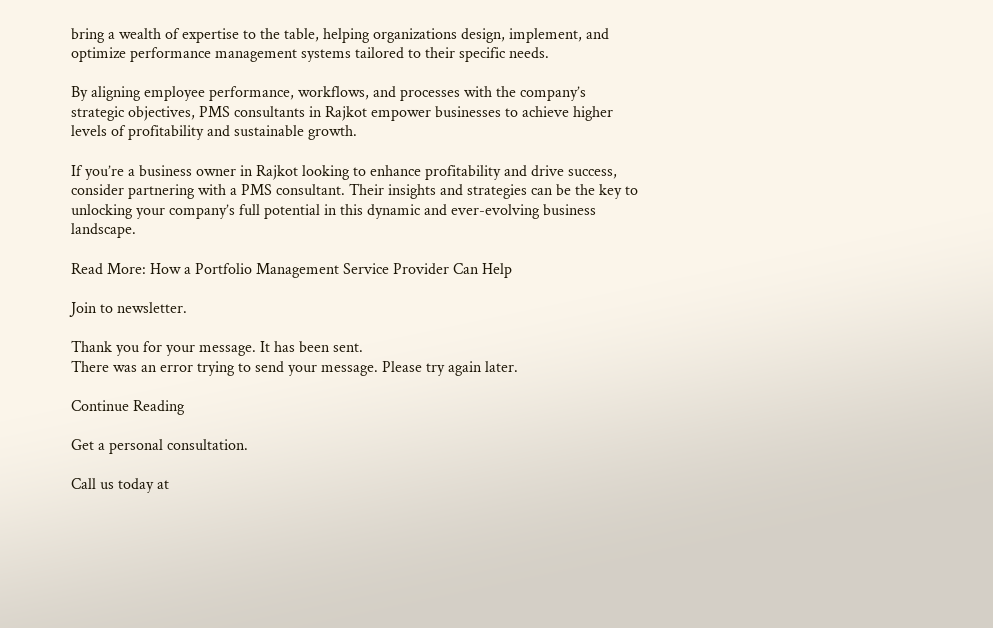bring a wealth of expertise to the table, helping organizations design, implement, and optimize performance management systems tailored to their specific needs.

By aligning employee performance, workflows, and processes with the company’s strategic objectives, PMS consultants in Rajkot empower businesses to achieve higher levels of profitability and sustainable growth.

If you’re a business owner in Rajkot looking to enhance profitability and drive success, consider partnering with a PMS consultant. Their insights and strategies can be the key to unlocking your company’s full potential in this dynamic and ever-evolving business landscape.

Read More: How a Portfolio Management Service Provider Can Help

Join to newsletter.

Thank you for your message. It has been sent.
There was an error trying to send your message. Please try again later.

Continue Reading

Get a personal consultation.

Call us today at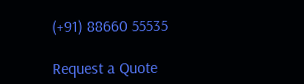(+91) 88660 55535

Request a Quote